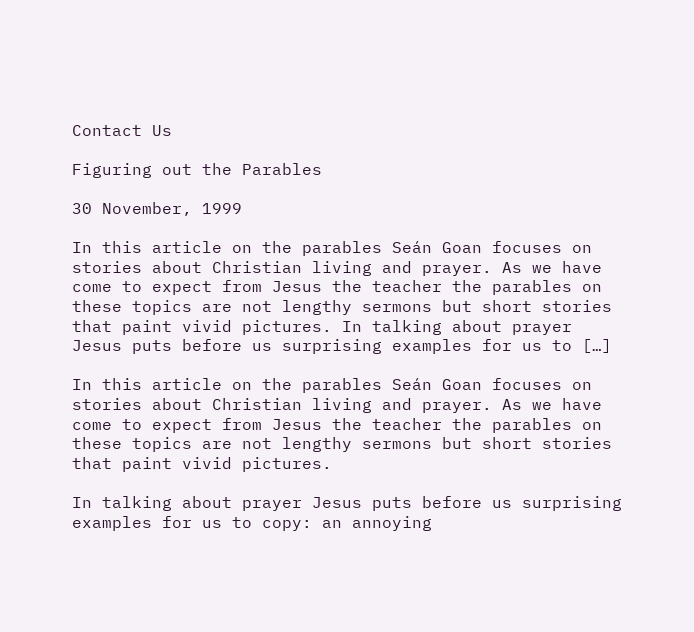Contact Us

Figuring out the Parables

30 November, 1999

In this article on the parables Seán Goan focuses on stories about Christian living and prayer. As we have come to expect from Jesus the teacher the parables on these topics are not lengthy sermons but short stories that paint vivid pictures. In talking about prayer Jesus puts before us surprising examples for us to […]

In this article on the parables Seán Goan focuses on stories about Christian living and prayer. As we have come to expect from Jesus the teacher the parables on these topics are not lengthy sermons but short stories that paint vivid pictures.

In talking about prayer Jesus puts before us surprising examples for us to copy: an annoying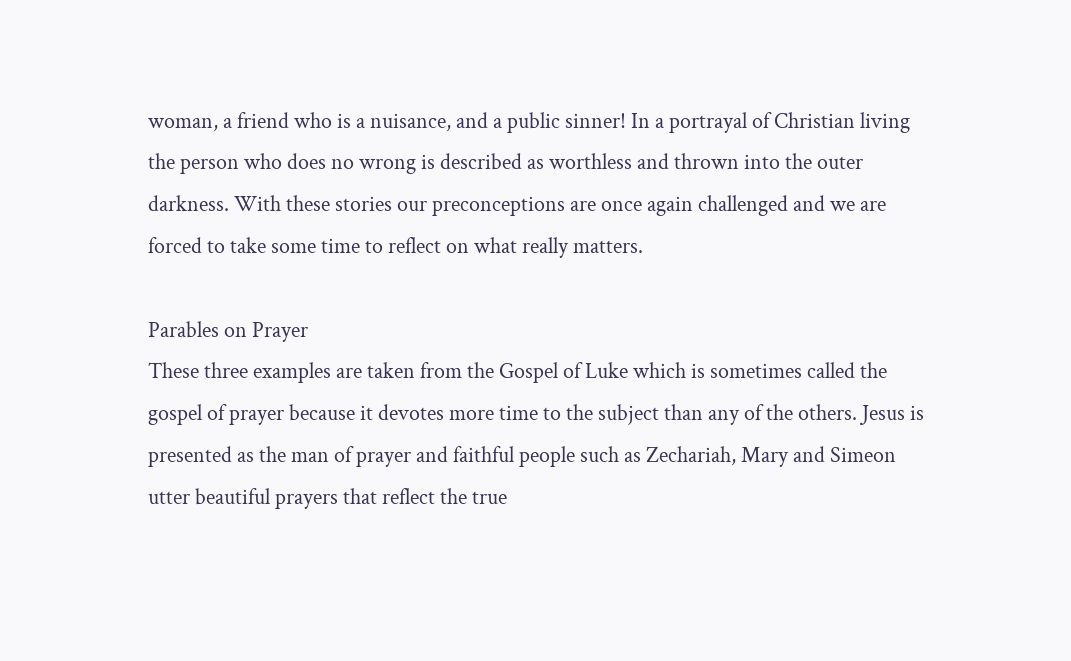woman, a friend who is a nuisance, and a public sinner! In a portrayal of Christian living the person who does no wrong is described as worthless and thrown into the outer darkness. With these stories our preconceptions are once again challenged and we are forced to take some time to reflect on what really matters.

Parables on Prayer
These three examples are taken from the Gospel of Luke which is sometimes called the gospel of prayer because it devotes more time to the subject than any of the others. Jesus is presented as the man of prayer and faithful people such as Zechariah, Mary and Simeon utter beautiful prayers that reflect the true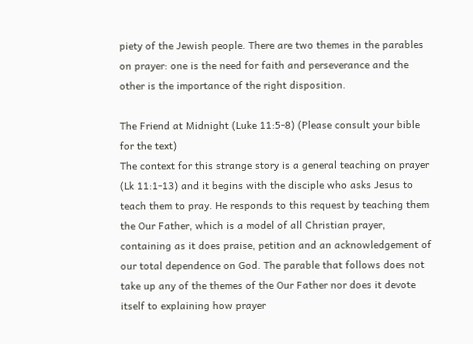piety of the Jewish people. There are two themes in the parables on prayer: one is the need for faith and perseverance and the other is the importance of the right disposition.

The Friend at Midnight (Luke 11:5-8) (Please consult your bible for the text)
The context for this strange story is a general teaching on prayer (Lk 11:1-13) and it begins with the disciple who asks Jesus to teach them to pray. He responds to this request by teaching them the Our Father, which is a model of all Christian prayer, containing as it does praise, petition and an acknowledgement of our total dependence on God. The parable that follows does not take up any of the themes of the Our Father nor does it devote itself to explaining how prayer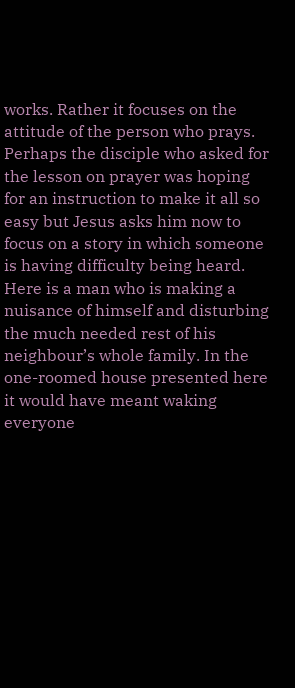works. Rather it focuses on the attitude of the person who prays. Perhaps the disciple who asked for the lesson on prayer was hoping for an instruction to make it all so easy but Jesus asks him now to focus on a story in which someone is having difficulty being heard. Here is a man who is making a nuisance of himself and disturbing the much needed rest of his neighbour’s whole family. In the one-roomed house presented here it would have meant waking everyone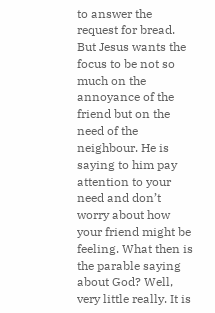to answer the request for bread. But Jesus wants the focus to be not so much on the annoyance of the friend but on the need of the neighbour. He is saying to him pay attention to your need and don’t worry about how your friend might be feeling. What then is the parable saying about God? Well, very little really. It is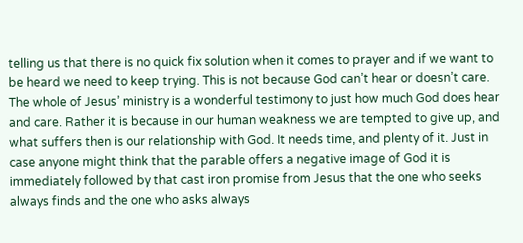telling us that there is no quick fix solution when it comes to prayer and if we want to be heard we need to keep trying. This is not because God can’t hear or doesn’t care. The whole of Jesus’ ministry is a wonderful testimony to just how much God does hear and care. Rather it is because in our human weakness we are tempted to give up, and what suffers then is our relationship with God. It needs time, and plenty of it. Just in case anyone might think that the parable offers a negative image of God it is immediately followed by that cast iron promise from Jesus that the one who seeks always finds and the one who asks always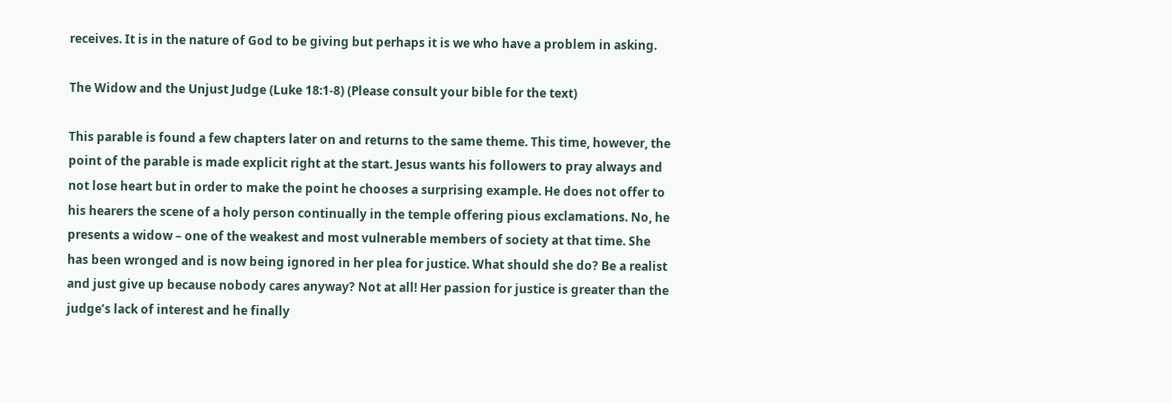receives. It is in the nature of God to be giving but perhaps it is we who have a problem in asking.

The Widow and the Unjust Judge (Luke 18:1-8) (Please consult your bible for the text)

This parable is found a few chapters later on and returns to the same theme. This time, however, the point of the parable is made explicit right at the start. Jesus wants his followers to pray always and not lose heart but in order to make the point he chooses a surprising example. He does not offer to his hearers the scene of a holy person continually in the temple offering pious exclamations. No, he presents a widow – one of the weakest and most vulnerable members of society at that time. She has been wronged and is now being ignored in her plea for justice. What should she do? Be a realist and just give up because nobody cares anyway? Not at all! Her passion for justice is greater than the judge’s lack of interest and he finally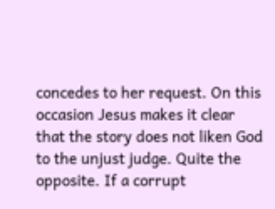concedes to her request. On this occasion Jesus makes it clear that the story does not liken God to the unjust judge. Quite the opposite. If a corrupt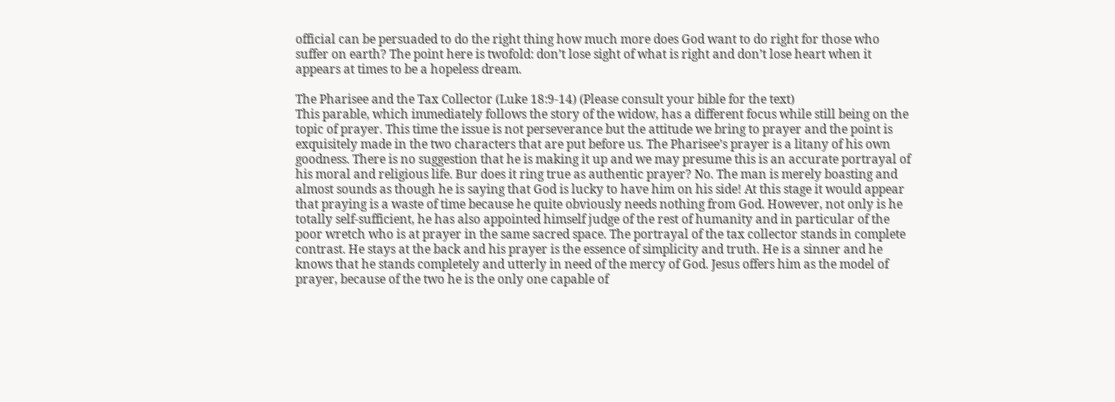official can be persuaded to do the right thing how much more does God want to do right for those who suffer on earth? The point here is twofold: don’t lose sight of what is right and don’t lose heart when it appears at times to be a hopeless dream.

The Pharisee and the Tax Collector (Luke 18:9-14) (Please consult your bible for the text)
This parable, which immediately follows the story of the widow, has a different focus while still being on the topic of prayer. This time the issue is not perseverance but the attitude we bring to prayer and the point is exquisitely made in the two characters that are put before us. The Pharisee’s prayer is a litany of his own goodness. There is no suggestion that he is making it up and we may presume this is an accurate portrayal of his moral and religious life. Bur does it ring true as authentic prayer? No. The man is merely boasting and almost sounds as though he is saying that God is lucky to have him on his side! At this stage it would appear that praying is a waste of time because he quite obviously needs nothing from God. However, not only is he totally self-sufficient, he has also appointed himself judge of the rest of humanity and in particular of the poor wretch who is at prayer in the same sacred space. The portrayal of the tax collector stands in complete contrast. He stays at the back and his prayer is the essence of simplicity and truth. He is a sinner and he knows that he stands completely and utterly in need of the mercy of God. Jesus offers him as the model of prayer, because of the two he is the only one capable of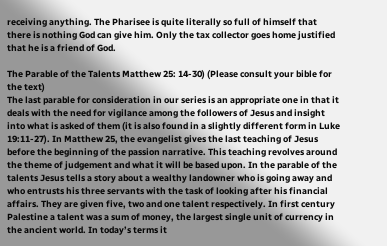receiving anything. The Pharisee is quite literally so full of himself that there is nothing God can give him. Only the tax collector goes home justified that he is a friend of God.

The Parable of the Talents Matthew 25: 14-30) (Please consult your bible for the text)
The last parable for consideration in our series is an appropriate one in that it deals with the need for vigilance among the followers of Jesus and insight into what is asked of them (it is also found in a slightly different form in Luke 19:11-27). In Matthew 25, the evangelist gives the last teaching of Jesus before the beginning of the passion narrative. This teaching revolves around the theme of judgement and what it will be based upon. In the parable of the talents Jesus tells a story about a wealthy landowner who is going away and who entrusts his three servants with the task of looking after his financial affairs. They are given five, two and one talent respectively. In first century Palestine a talent was a sum of money, the largest single unit of currency in the ancient world. In today’s terms it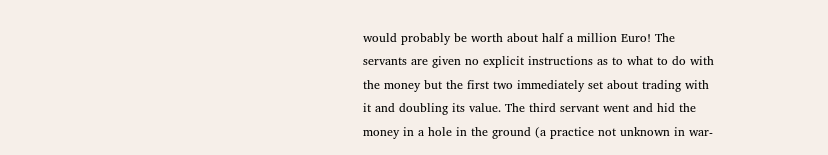would probably be worth about half a million Euro! The servants are given no explicit instructions as to what to do with the money but the first two immediately set about trading with it and doubling its value. The third servant went and hid the money in a hole in the ground (a practice not unknown in war-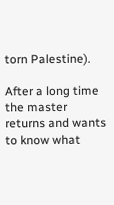torn Palestine).

After a long time the master returns and wants to know what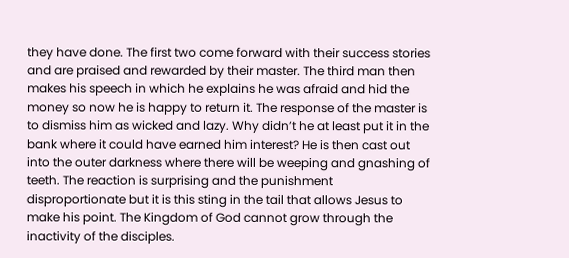they have done. The first two come forward with their success stories and are praised and rewarded by their master. The third man then makes his speech in which he explains he was afraid and hid the money so now he is happy to return it. The response of the master is to dismiss him as wicked and lazy. Why didn’t he at least put it in the bank where it could have earned him interest? He is then cast out into the outer darkness where there will be weeping and gnashing of teeth. The reaction is surprising and the punishment disproportionate but it is this sting in the tail that allows Jesus to make his point. The Kingdom of God cannot grow through the inactivity of the disciples.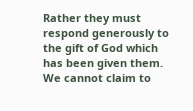Rather they must respond generously to the gift of God which has been given them. We cannot claim to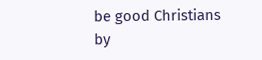be good Christians by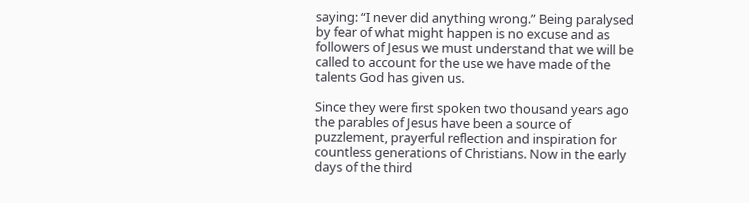saying: “I never did anything wrong.” Being paralysed by fear of what might happen is no excuse and as followers of Jesus we must understand that we will be called to account for the use we have made of the talents God has given us.

Since they were first spoken two thousand years ago the parables of Jesus have been a source of puzzlement, prayerful reflection and inspiration for countless generations of Christians. Now in the early days of the third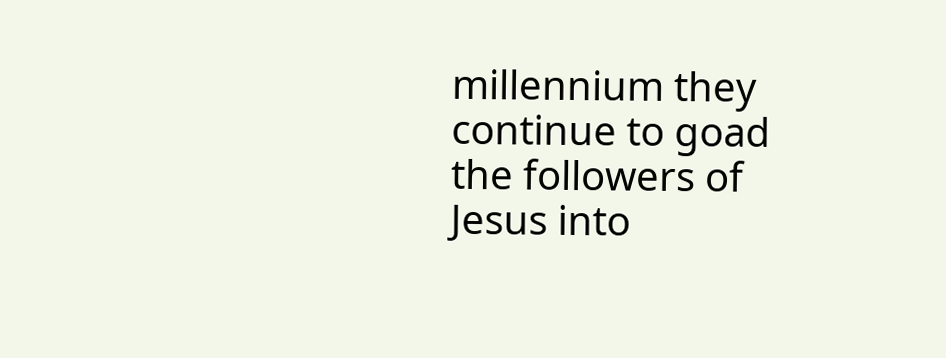millennium they continue to goad the followers of Jesus into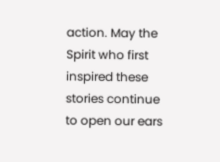action. May the Spirit who first inspired these stories continue to open our ears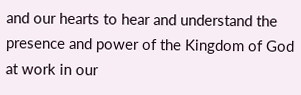and our hearts to hear and understand the presence and power of the Kingdom of God at work in our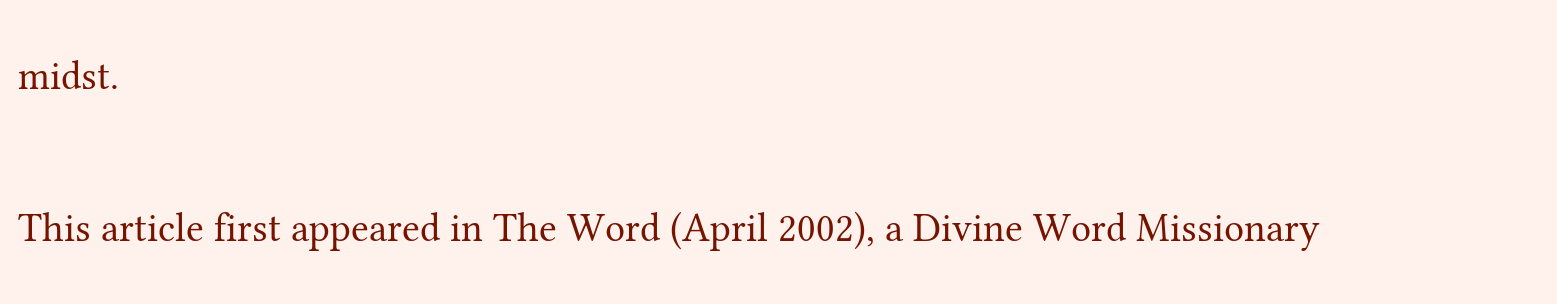midst.

This article first appeared in The Word (April 2002), a Divine Word Missionary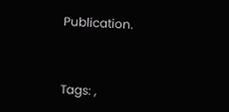Publication.



Tags: ,